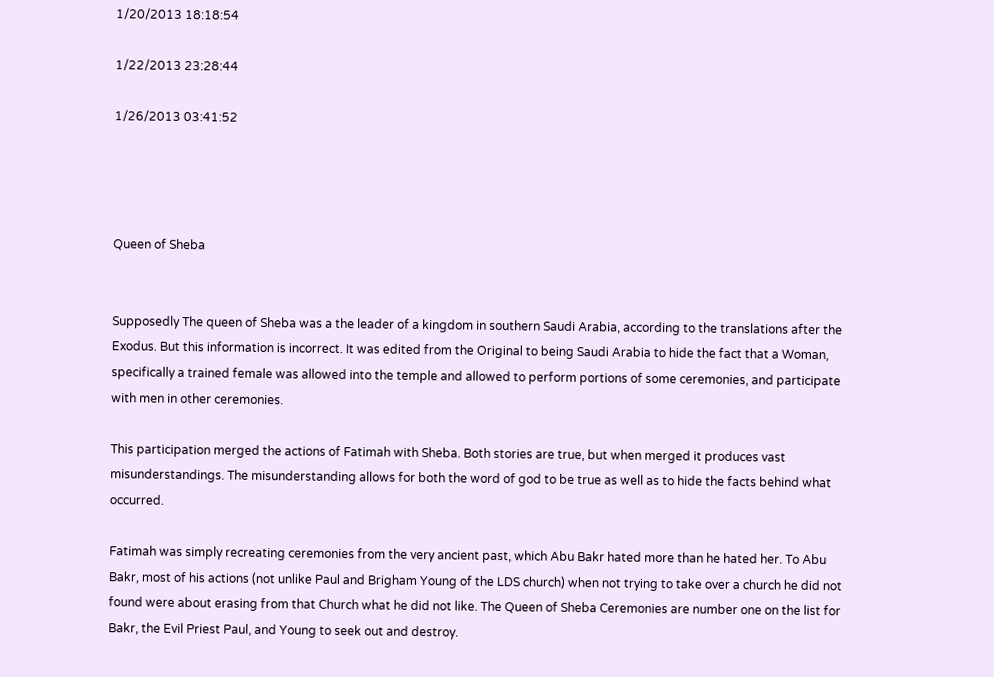1/20/2013 18:18:54

1/22/2013 23:28:44

1/26/2013 03:41:52




Queen of Sheba


Supposedly The queen of Sheba was a the leader of a kingdom in southern Saudi Arabia, according to the translations after the Exodus. But this information is incorrect. It was edited from the Original to being Saudi Arabia to hide the fact that a Woman, specifically a trained female was allowed into the temple and allowed to perform portions of some ceremonies, and participate with men in other ceremonies.

This participation merged the actions of Fatimah with Sheba. Both stories are true, but when merged it produces vast misunderstandings. The misunderstanding allows for both the word of god to be true as well as to hide the facts behind what occurred.

Fatimah was simply recreating ceremonies from the very ancient past, which Abu Bakr hated more than he hated her. To Abu Bakr, most of his actions (not unlike Paul and Brigham Young of the LDS church) when not trying to take over a church he did not found were about erasing from that Church what he did not like. The Queen of Sheba Ceremonies are number one on the list for Bakr, the Evil Priest Paul, and Young to seek out and destroy.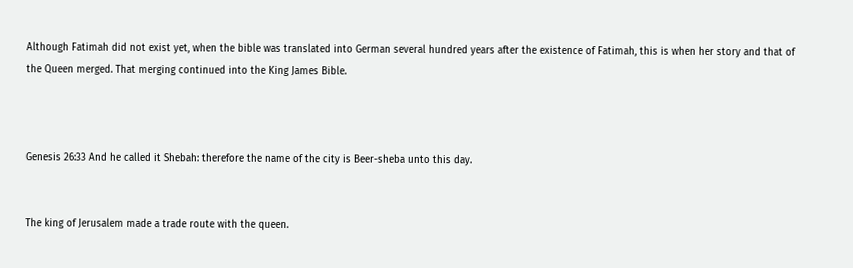Although Fatimah did not exist yet, when the bible was translated into German several hundred years after the existence of Fatimah, this is when her story and that of the Queen merged. That merging continued into the King James Bible.



Genesis 26:33 And he called it Shebah: therefore the name of the city is Beer-sheba unto this day.


The king of Jerusalem made a trade route with the queen.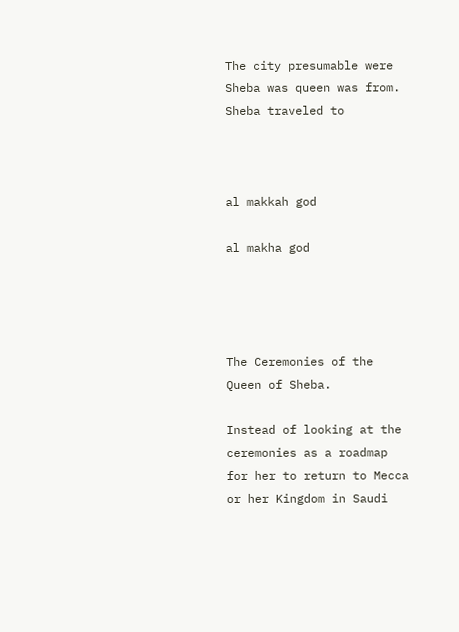The city presumable were Sheba was queen was from. Sheba traveled to



al makkah god

al makha god




The Ceremonies of the Queen of Sheba.

Instead of looking at the ceremonies as a roadmap for her to return to Mecca or her Kingdom in Saudi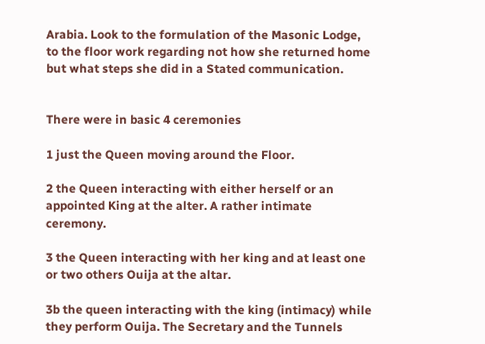Arabia. Look to the formulation of the Masonic Lodge, to the floor work regarding not how she returned home but what steps she did in a Stated communication.


There were in basic 4 ceremonies

1 just the Queen moving around the Floor.

2 the Queen interacting with either herself or an appointed King at the alter. A rather intimate ceremony.

3 the Queen interacting with her king and at least one or two others Ouija at the altar.

3b the queen interacting with the king (intimacy) while they perform Ouija. The Secretary and the Tunnels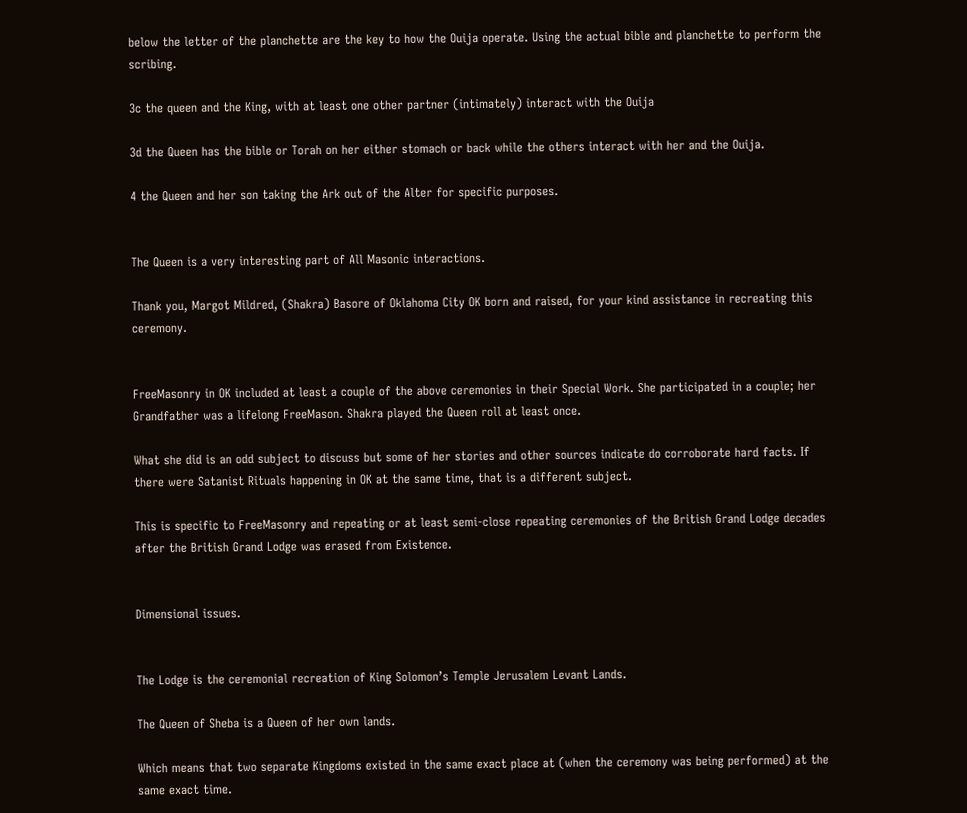below the letter of the planchette are the key to how the Ouija operate. Using the actual bible and planchette to perform the scribing.

3c the queen and the King, with at least one other partner (intimately) interact with the Ouija

3d the Queen has the bible or Torah on her either stomach or back while the others interact with her and the Ouija.

4 the Queen and her son taking the Ark out of the Alter for specific purposes.


The Queen is a very interesting part of All Masonic interactions.

Thank you, Margot Mildred, (Shakra) Basore of Oklahoma City OK born and raised, for your kind assistance in recreating this ceremony.


FreeMasonry in OK included at least a couple of the above ceremonies in their Special Work. She participated in a couple; her Grandfather was a lifelong FreeMason. Shakra played the Queen roll at least once.

What she did is an odd subject to discuss but some of her stories and other sources indicate do corroborate hard facts. If there were Satanist Rituals happening in OK at the same time, that is a different subject.

This is specific to FreeMasonry and repeating or at least semi-close repeating ceremonies of the British Grand Lodge decades after the British Grand Lodge was erased from Existence.


Dimensional issues.


The Lodge is the ceremonial recreation of King Solomon’s Temple Jerusalem Levant Lands.

The Queen of Sheba is a Queen of her own lands.

Which means that two separate Kingdoms existed in the same exact place at (when the ceremony was being performed) at the same exact time.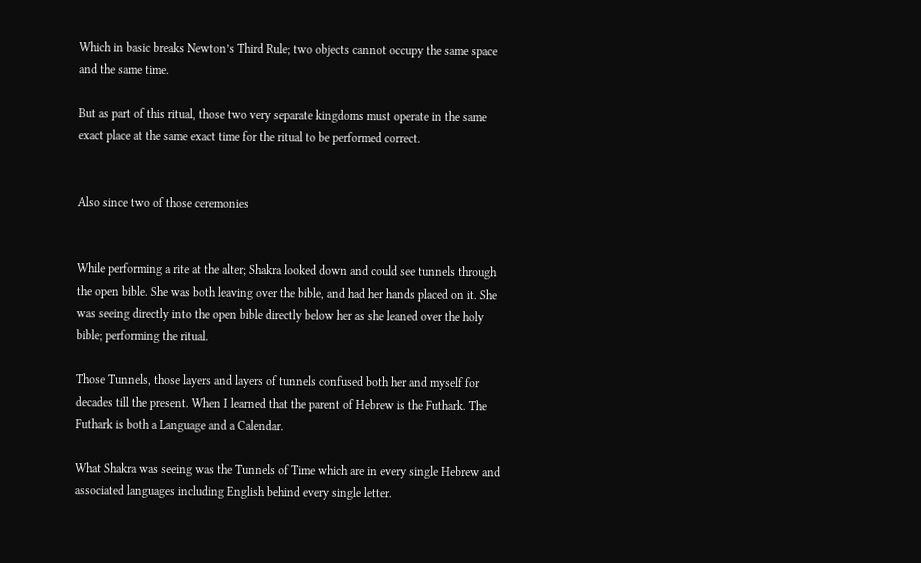Which in basic breaks Newton’s Third Rule; two objects cannot occupy the same space and the same time.

But as part of this ritual, those two very separate kingdoms must operate in the same exact place at the same exact time for the ritual to be performed correct.


Also since two of those ceremonies


While performing a rite at the alter; Shakra looked down and could see tunnels through the open bible. She was both leaving over the bible, and had her hands placed on it. She was seeing directly into the open bible directly below her as she leaned over the holy bible; performing the ritual.

Those Tunnels, those layers and layers of tunnels confused both her and myself for decades till the present. When I learned that the parent of Hebrew is the Futhark. The Futhark is both a Language and a Calendar.

What Shakra was seeing was the Tunnels of Time which are in every single Hebrew and associated languages including English behind every single letter.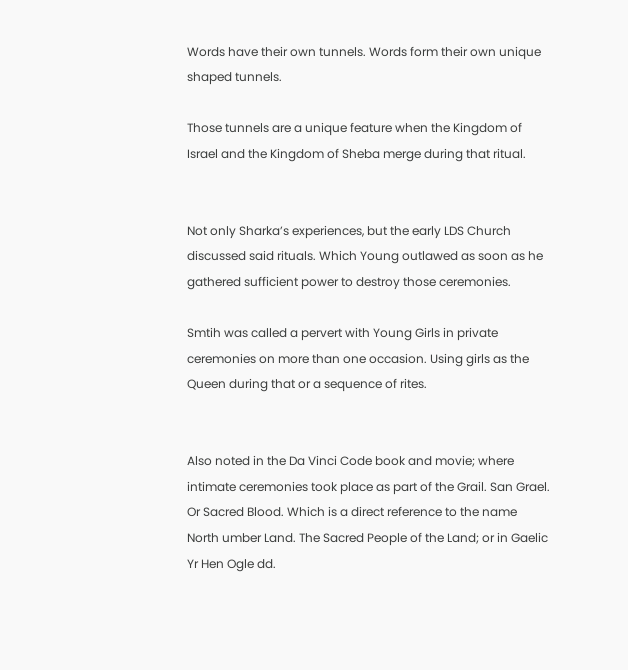Words have their own tunnels. Words form their own unique shaped tunnels.

Those tunnels are a unique feature when the Kingdom of Israel and the Kingdom of Sheba merge during that ritual.


Not only Sharka’s experiences, but the early LDS Church discussed said rituals. Which Young outlawed as soon as he gathered sufficient power to destroy those ceremonies.

Smtih was called a pervert with Young Girls in private ceremonies on more than one occasion. Using girls as the Queen during that or a sequence of rites.


Also noted in the Da Vinci Code book and movie; where intimate ceremonies took place as part of the Grail. San Grael. Or Sacred Blood. Which is a direct reference to the name North umber Land. The Sacred People of the Land; or in Gaelic Yr Hen Ogle dd.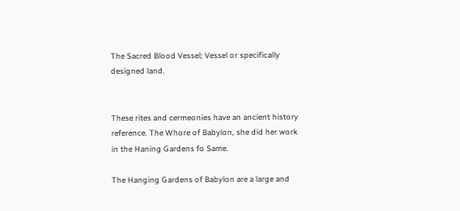The Sacred Blood Vessel; Vessel or specifically designed land.


These rites and cermeonies have an ancient history reference. The Whore of Babylon, she did her work in the Haning Gardens fo Same.

The Hanging Gardens of Babylon are a large and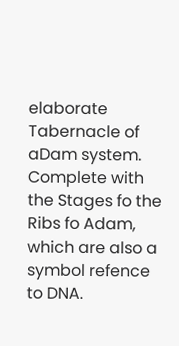elaborate Tabernacle of aDam system. Complete with the Stages fo the Ribs fo Adam, which are also a symbol refence to DNA.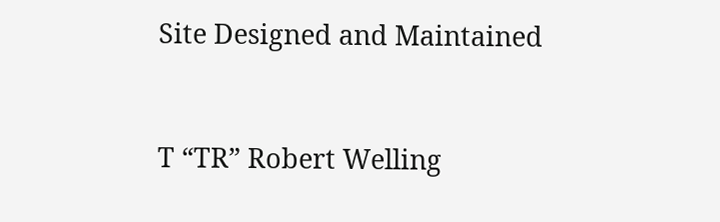Site Designed and Maintained


T “TR” Robert Welling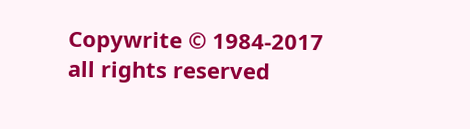Copywrite © 1984-2017 all rights reserved